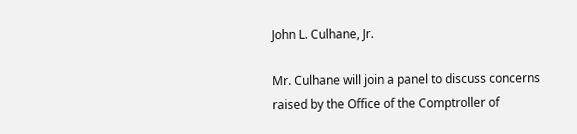John L. Culhane, Jr.

Mr. Culhane will join a panel to discuss concerns raised by the Office of the Comptroller of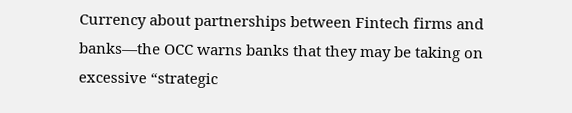Currency about partnerships between Fintech firms and banks—the OCC warns banks that they may be taking on excessive “strategic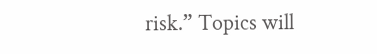risk.” Topics will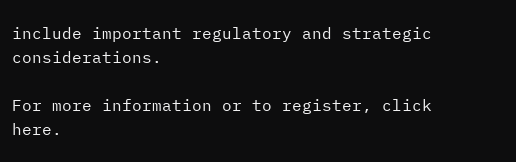include important regulatory and strategic considerations.

For more information or to register, click here.